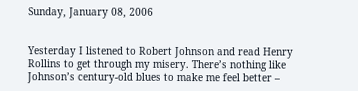Sunday, January 08, 2006


Yesterday I listened to Robert Johnson and read Henry Rollins to get through my misery. There’s nothing like Johnson’s century-old blues to make me feel better –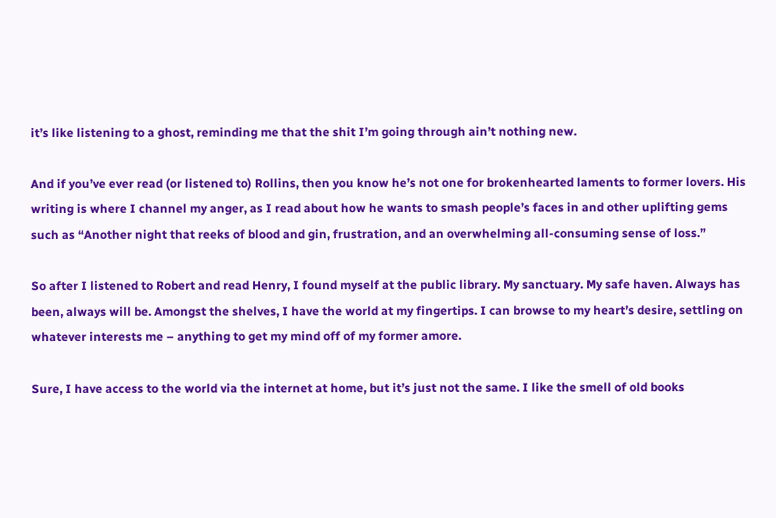it’s like listening to a ghost, reminding me that the shit I’m going through ain’t nothing new.

And if you’ve ever read (or listened to) Rollins, then you know he’s not one for brokenhearted laments to former lovers. His writing is where I channel my anger, as I read about how he wants to smash people’s faces in and other uplifting gems such as “Another night that reeks of blood and gin, frustration, and an overwhelming all-consuming sense of loss.”

So after I listened to Robert and read Henry, I found myself at the public library. My sanctuary. My safe haven. Always has been, always will be. Amongst the shelves, I have the world at my fingertips. I can browse to my heart’s desire, settling on whatever interests me – anything to get my mind off of my former amore.

Sure, I have access to the world via the internet at home, but it’s just not the same. I like the smell of old books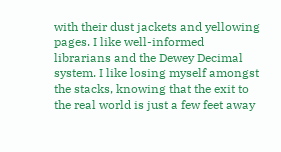with their dust jackets and yellowing pages. I like well-informed librarians and the Dewey Decimal system. I like losing myself amongst the stacks, knowing that the exit to the real world is just a few feet away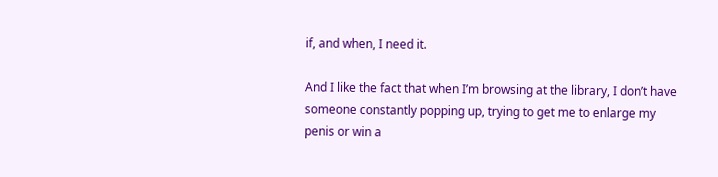if, and when, I need it.

And I like the fact that when I’m browsing at the library, I don’t have someone constantly popping up, trying to get me to enlarge my penis or win a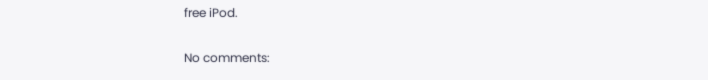free iPod.

No comments: